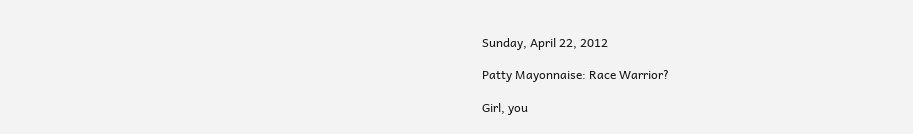Sunday, April 22, 2012

Patty Mayonnaise: Race Warrior?

Girl, you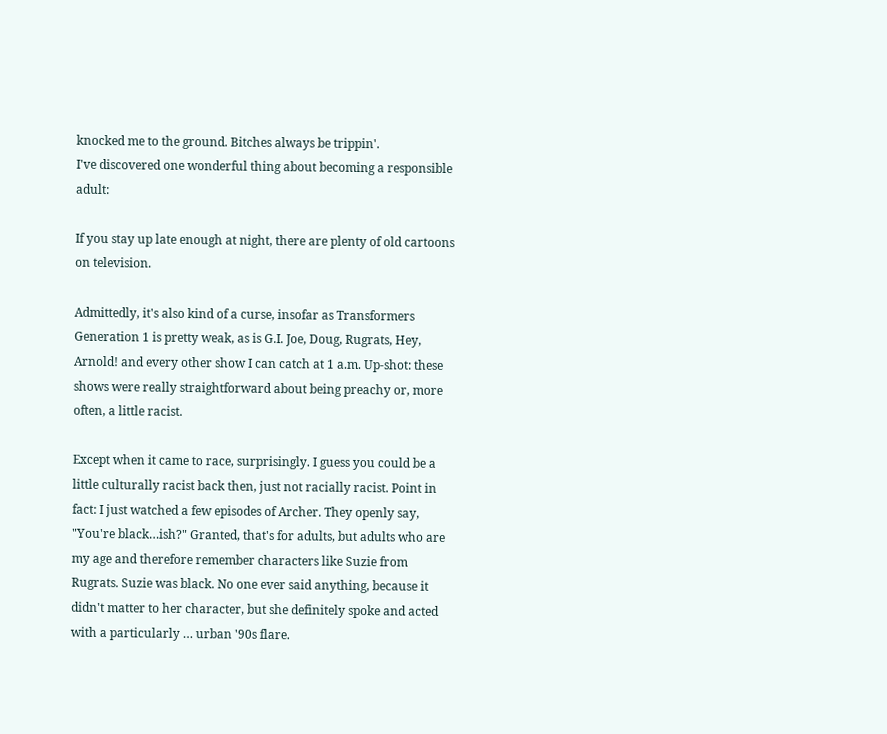knocked me to the ground. Bitches always be trippin'.
I've discovered one wonderful thing about becoming a responsible adult:

If you stay up late enough at night, there are plenty of old cartoons on television.

Admittedly, it's also kind of a curse, insofar as Transformers Generation 1 is pretty weak, as is G.I. Joe, Doug, Rugrats, Hey, Arnold! and every other show I can catch at 1 a.m. Up-shot: these shows were really straightforward about being preachy or, more often, a little racist.

Except when it came to race, surprisingly. I guess you could be a little culturally racist back then, just not racially racist. Point in fact: I just watched a few episodes of Archer. They openly say, "You're black…ish?" Granted, that's for adults, but adults who are my age and therefore remember characters like Suzie from Rugrats. Suzie was black. No one ever said anything, because it didn't matter to her character, but she definitely spoke and acted with a particularly … urban '90s flare.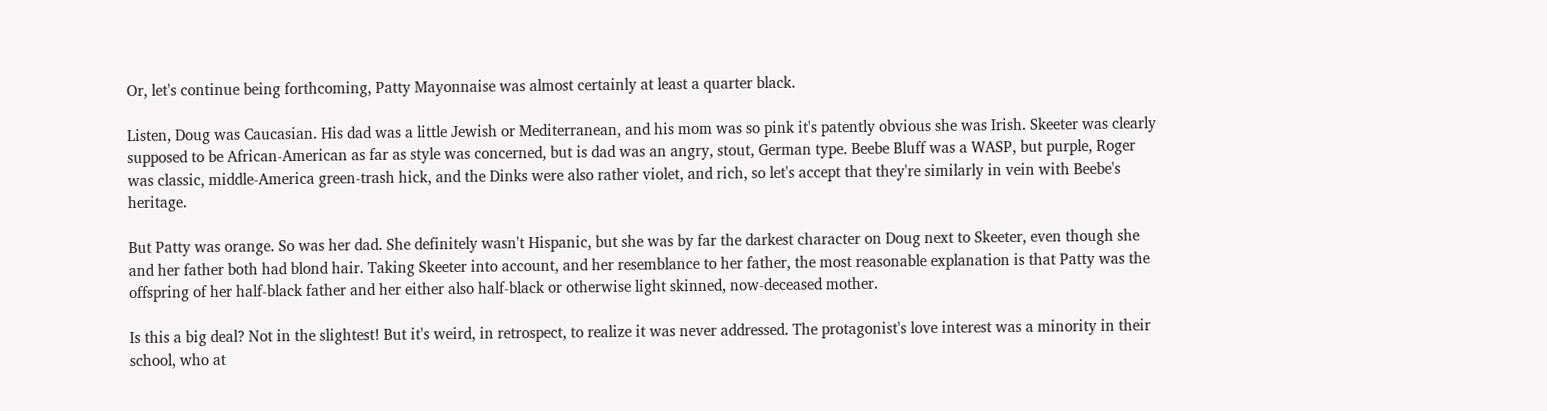Or, let's continue being forthcoming, Patty Mayonnaise was almost certainly at least a quarter black.

Listen, Doug was Caucasian. His dad was a little Jewish or Mediterranean, and his mom was so pink it's patently obvious she was Irish. Skeeter was clearly supposed to be African-American as far as style was concerned, but is dad was an angry, stout, German type. Beebe Bluff was a WASP, but purple, Roger was classic, middle-America green-trash hick, and the Dinks were also rather violet, and rich, so let's accept that they're similarly in vein with Beebe's heritage.

But Patty was orange. So was her dad. She definitely wasn't Hispanic, but she was by far the darkest character on Doug next to Skeeter, even though she and her father both had blond hair. Taking Skeeter into account, and her resemblance to her father, the most reasonable explanation is that Patty was the offspring of her half-black father and her either also half-black or otherwise light skinned, now-deceased mother.

Is this a big deal? Not in the slightest! But it's weird, in retrospect, to realize it was never addressed. The protagonist's love interest was a minority in their school, who at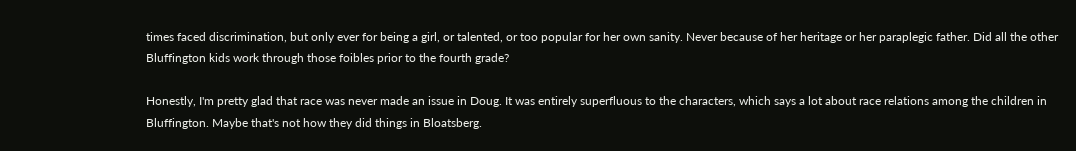times faced discrimination, but only ever for being a girl, or talented, or too popular for her own sanity. Never because of her heritage or her paraplegic father. Did all the other Bluffington kids work through those foibles prior to the fourth grade?

Honestly, I'm pretty glad that race was never made an issue in Doug. It was entirely superfluous to the characters, which says a lot about race relations among the children in Bluffington. Maybe that's not how they did things in Bloatsberg.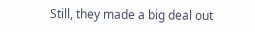Still, they made a big deal out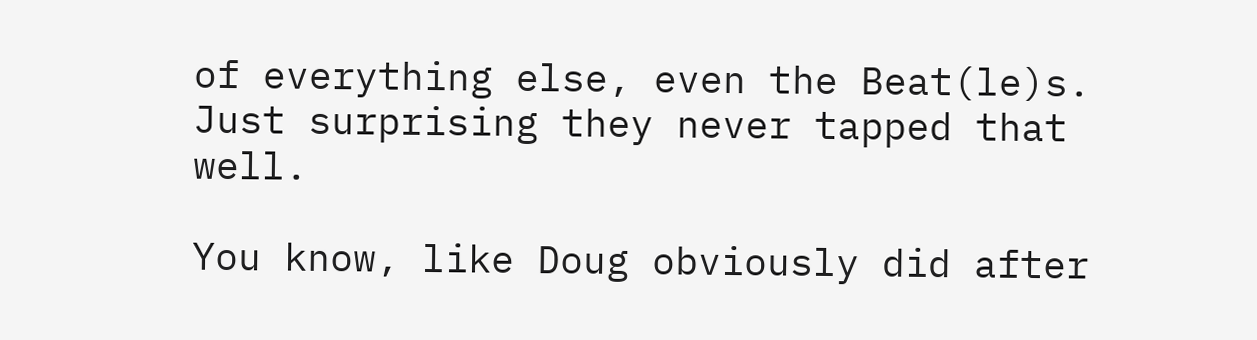of everything else, even the Beat(le)s. Just surprising they never tapped that well.

You know, like Doug obviously did after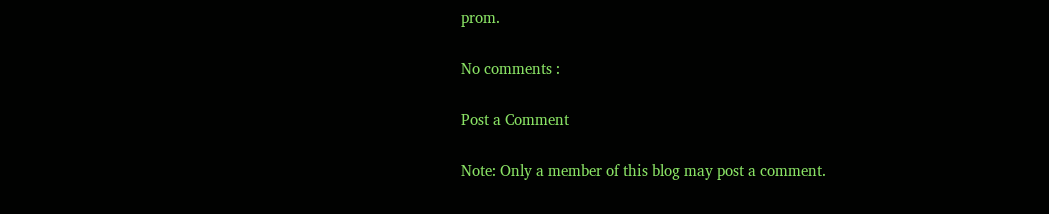prom.

No comments :

Post a Comment

Note: Only a member of this blog may post a comment.